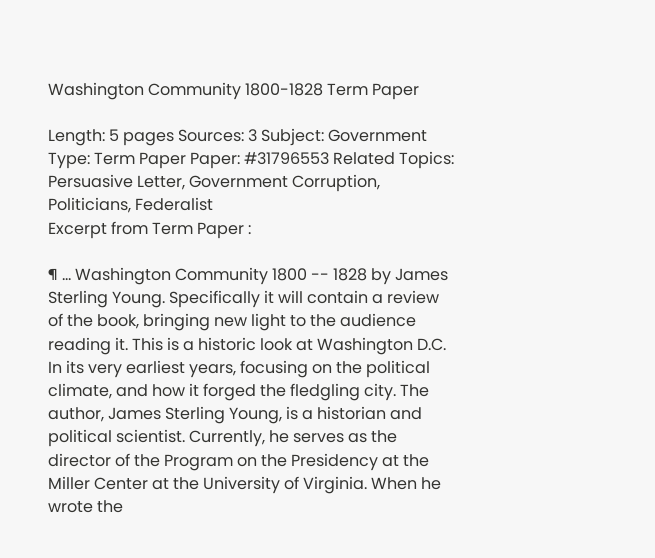Washington Community 1800-1828 Term Paper

Length: 5 pages Sources: 3 Subject: Government Type: Term Paper Paper: #31796553 Related Topics: Persuasive Letter, Government Corruption, Politicians, Federalist
Excerpt from Term Paper :

¶ … Washington Community 1800 -- 1828 by James Sterling Young. Specifically it will contain a review of the book, bringing new light to the audience reading it. This is a historic look at Washington D.C. In its very earliest years, focusing on the political climate, and how it forged the fledgling city. The author, James Sterling Young, is a historian and political scientist. Currently, he serves as the director of the Program on the Presidency at the Miller Center at the University of Virginia. When he wrote the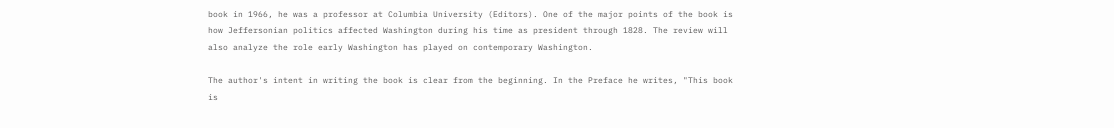book in 1966, he was a professor at Columbia University (Editors). One of the major points of the book is how Jeffersonian politics affected Washington during his time as president through 1828. The review will also analyze the role early Washington has played on contemporary Washington.

The author's intent in writing the book is clear from the beginning. In the Preface he writes, "This book is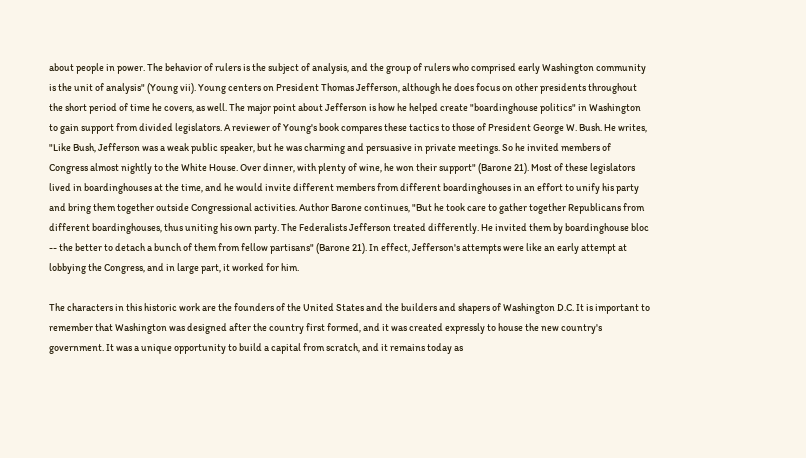about people in power. The behavior of rulers is the subject of analysis, and the group of rulers who comprised early Washington community is the unit of analysis" (Young vii). Young centers on President Thomas Jefferson, although he does focus on other presidents throughout the short period of time he covers, as well. The major point about Jefferson is how he helped create "boardinghouse politics" in Washington to gain support from divided legislators. A reviewer of Young's book compares these tactics to those of President George W. Bush. He writes, "Like Bush, Jefferson was a weak public speaker, but he was charming and persuasive in private meetings. So he invited members of Congress almost nightly to the White House. Over dinner, with plenty of wine, he won their support" (Barone 21). Most of these legislators lived in boardinghouses at the time, and he would invite different members from different boardinghouses in an effort to unify his party and bring them together outside Congressional activities. Author Barone continues, "But he took care to gather together Republicans from different boardinghouses, thus uniting his own party. The Federalists Jefferson treated differently. He invited them by boardinghouse bloc -- the better to detach a bunch of them from fellow partisans" (Barone 21). In effect, Jefferson's attempts were like an early attempt at lobbying the Congress, and in large part, it worked for him.

The characters in this historic work are the founders of the United States and the builders and shapers of Washington D.C. It is important to remember that Washington was designed after the country first formed, and it was created expressly to house the new country's government. It was a unique opportunity to build a capital from scratch, and it remains today as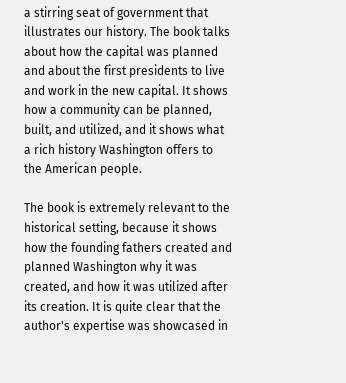a stirring seat of government that illustrates our history. The book talks about how the capital was planned and about the first presidents to live and work in the new capital. It shows how a community can be planned, built, and utilized, and it shows what a rich history Washington offers to the American people.

The book is extremely relevant to the historical setting, because it shows how the founding fathers created and planned Washington why it was created, and how it was utilized after its creation. It is quite clear that the author's expertise was showcased in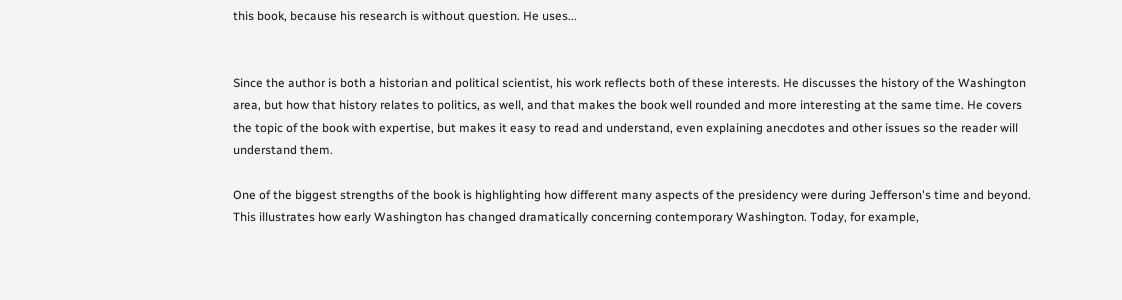this book, because his research is without question. He uses...


Since the author is both a historian and political scientist, his work reflects both of these interests. He discusses the history of the Washington area, but how that history relates to politics, as well, and that makes the book well rounded and more interesting at the same time. He covers the topic of the book with expertise, but makes it easy to read and understand, even explaining anecdotes and other issues so the reader will understand them.

One of the biggest strengths of the book is highlighting how different many aspects of the presidency were during Jefferson's time and beyond. This illustrates how early Washington has changed dramatically concerning contemporary Washington. Today, for example,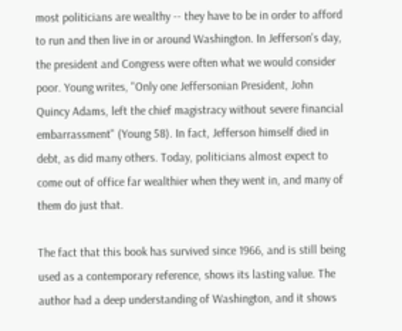most politicians are wealthy -- they have to be in order to afford to run and then live in or around Washington. In Jefferson's day, the president and Congress were often what we would consider poor. Young writes, "Only one Jeffersonian President, John Quincy Adams, left the chief magistracy without severe financial embarrassment" (Young 58). In fact, Jefferson himself died in debt, as did many others. Today, politicians almost expect to come out of office far wealthier when they went in, and many of them do just that.

The fact that this book has survived since 1966, and is still being used as a contemporary reference, shows its lasting value. The author had a deep understanding of Washington, and it shows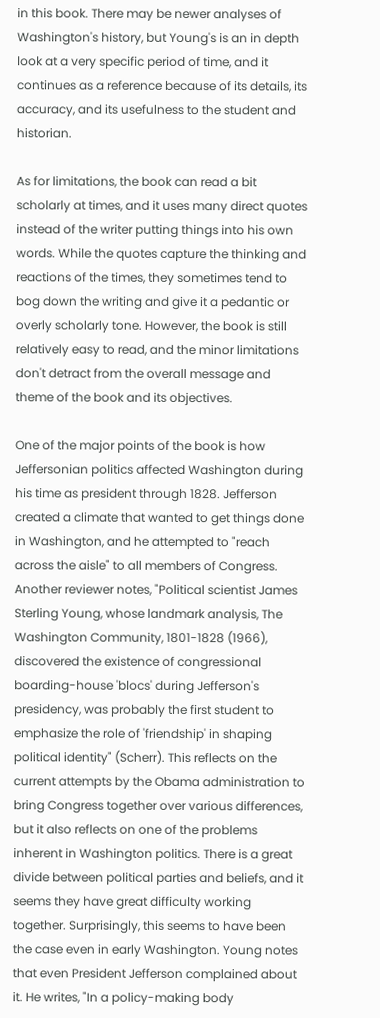in this book. There may be newer analyses of Washington's history, but Young's is an in depth look at a very specific period of time, and it continues as a reference because of its details, its accuracy, and its usefulness to the student and historian.

As for limitations, the book can read a bit scholarly at times, and it uses many direct quotes instead of the writer putting things into his own words. While the quotes capture the thinking and reactions of the times, they sometimes tend to bog down the writing and give it a pedantic or overly scholarly tone. However, the book is still relatively easy to read, and the minor limitations don't detract from the overall message and theme of the book and its objectives.

One of the major points of the book is how Jeffersonian politics affected Washington during his time as president through 1828. Jefferson created a climate that wanted to get things done in Washington, and he attempted to "reach across the aisle" to all members of Congress. Another reviewer notes, "Political scientist James Sterling Young, whose landmark analysis, The Washington Community, 1801-1828 (1966), discovered the existence of congressional boarding-house 'blocs' during Jefferson's presidency, was probably the first student to emphasize the role of 'friendship' in shaping political identity" (Scherr). This reflects on the current attempts by the Obama administration to bring Congress together over various differences, but it also reflects on one of the problems inherent in Washington politics. There is a great divide between political parties and beliefs, and it seems they have great difficulty working together. Surprisingly, this seems to have been the case even in early Washington. Young notes that even President Jefferson complained about it. He writes, "In a policy-making body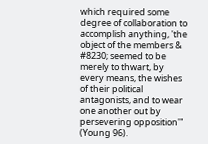which required some degree of collaboration to accomplish anything, 'the object of the members & #8230; seemed to be merely to thwart, by every means, the wishes of their political antagonists, and to wear one another out by persevering opposition'" (Young 96).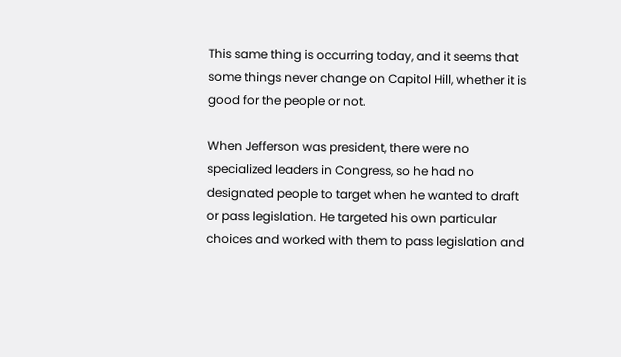This same thing is occurring today, and it seems that some things never change on Capitol Hill, whether it is good for the people or not.

When Jefferson was president, there were no specialized leaders in Congress, so he had no designated people to target when he wanted to draft or pass legislation. He targeted his own particular choices and worked with them to pass legislation and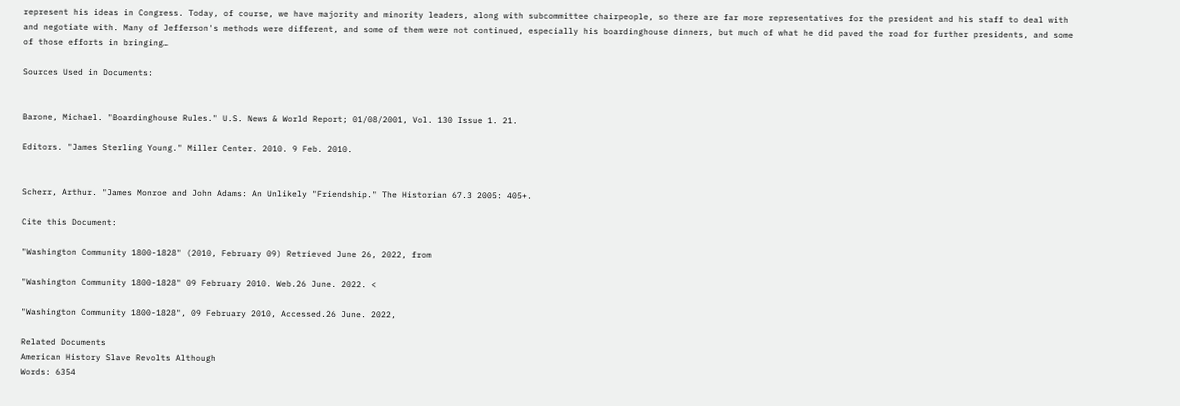represent his ideas in Congress. Today, of course, we have majority and minority leaders, along with subcommittee chairpeople, so there are far more representatives for the president and his staff to deal with and negotiate with. Many of Jefferson's methods were different, and some of them were not continued, especially his boardinghouse dinners, but much of what he did paved the road for further presidents, and some of those efforts in bringing…

Sources Used in Documents:


Barone, Michael. "Boardinghouse Rules." U.S. News & World Report; 01/08/2001, Vol. 130 Issue 1. 21.

Editors. "James Sterling Young." Miller Center. 2010. 9 Feb. 2010.


Scherr, Arthur. "James Monroe and John Adams: An Unlikely "Friendship." The Historian 67.3 2005: 405+.

Cite this Document:

"Washington Community 1800-1828" (2010, February 09) Retrieved June 26, 2022, from

"Washington Community 1800-1828" 09 February 2010. Web.26 June. 2022. <

"Washington Community 1800-1828", 09 February 2010, Accessed.26 June. 2022,

Related Documents
American History Slave Revolts Although
Words: 6354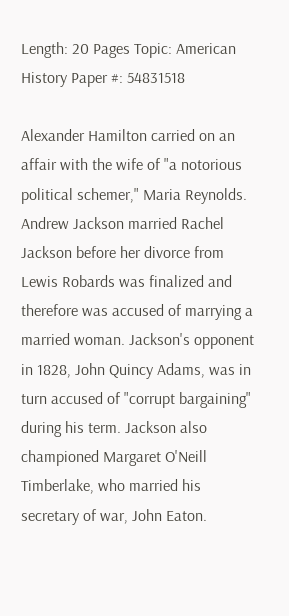Length: 20 Pages Topic: American History Paper #: 54831518

Alexander Hamilton carried on an affair with the wife of "a notorious political schemer," Maria Reynolds. Andrew Jackson married Rachel Jackson before her divorce from Lewis Robards was finalized and therefore was accused of marrying a married woman. Jackson's opponent in 1828, John Quincy Adams, was in turn accused of "corrupt bargaining" during his term. Jackson also championed Margaret O'Neill Timberlake, who married his secretary of war, John Eaton.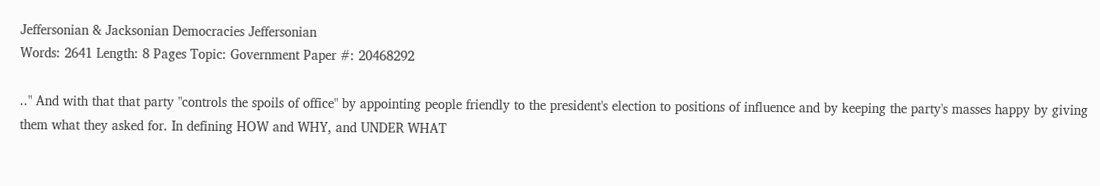Jeffersonian & Jacksonian Democracies Jeffersonian
Words: 2641 Length: 8 Pages Topic: Government Paper #: 20468292

.." And with that that party "controls the spoils of office" by appointing people friendly to the president's election to positions of influence and by keeping the party's masses happy by giving them what they asked for. In defining HOW and WHY, and UNDER WHAT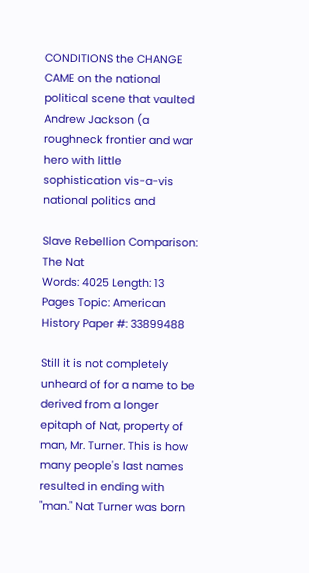CONDITIONS the CHANGE CAME on the national political scene that vaulted Andrew Jackson (a roughneck frontier and war hero with little sophistication vis-a-vis national politics and

Slave Rebellion Comparison: The Nat
Words: 4025 Length: 13 Pages Topic: American History Paper #: 33899488

Still it is not completely unheard of for a name to be derived from a longer epitaph of Nat, property of man, Mr. Turner. This is how many people's last names resulted in ending with "man." Nat Turner was born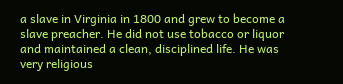a slave in Virginia in 1800 and grew to become a slave preacher. He did not use tobacco or liquor and maintained a clean, disciplined life. He was very religious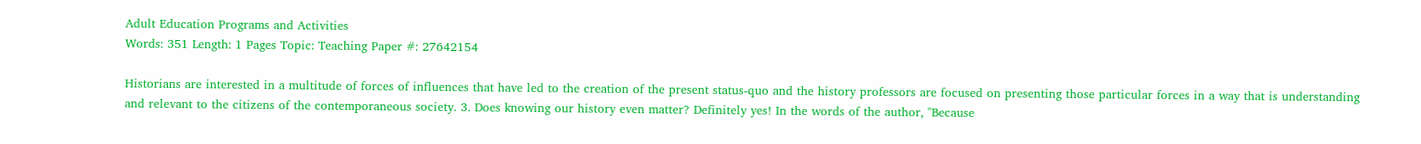Adult Education Programs and Activities
Words: 351 Length: 1 Pages Topic: Teaching Paper #: 27642154

Historians are interested in a multitude of forces of influences that have led to the creation of the present status-quo and the history professors are focused on presenting those particular forces in a way that is understanding and relevant to the citizens of the contemporaneous society. 3. Does knowing our history even matter? Definitely yes! In the words of the author, "Because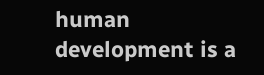human development is a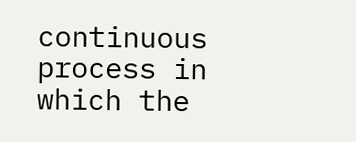continuous process in which the